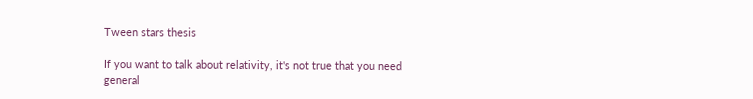Tween stars thesis

If you want to talk about relativity, it's not true that you need general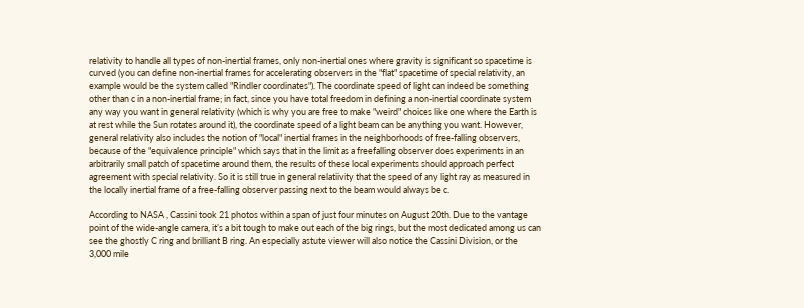relativity to handle all types of non-inertial frames, only non-inertial ones where gravity is significant so spacetime is curved (you can define non-inertial frames for accelerating observers in the "flat" spacetime of special relativity, an example would be the system called "Rindler coordinates"). The coordinate speed of light can indeed be something other than c in a non-inertial frame; in fact, since you have total freedom in defining a non-inertial coordinate system any way you want in general relativity (which is why you are free to make "weird" choices like one where the Earth is at rest while the Sun rotates around it), the coordinate speed of a light beam can be anything you want. However, general relativity also includes the notion of "local" inertial frames in the neighborhoods of free-falling observers, because of the "equivalence principle" which says that in the limit as a freefalling observer does experiments in an arbitrarily small patch of spacetime around them, the results of these local experiments should approach perfect agreement with special relativity. So it is still true in general relatiivity that the speed of any light ray as measured in the locally inertial frame of a free-falling observer passing next to the beam would always be c.

According to NASA , Cassini took 21 photos within a span of just four minutes on August 20th. Due to the vantage point of the wide-angle camera, it’s a bit tough to make out each of the big rings, but the most dedicated among us can see the ghostly C ring and brilliant B ring. An especially astute viewer will also notice the Cassini Division, or the 3,000 mile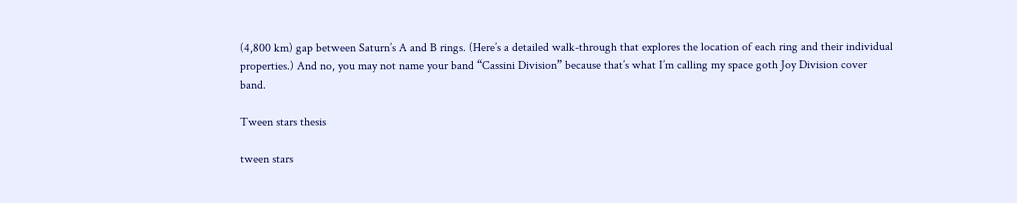(4,800 km) gap between Saturn’s A and B rings. (Here’s a detailed walk-through that explores the location of each ring and their individual properties.) And no, you may not name your band “Cassini Division” because that’s what I’m calling my space goth Joy Division cover band.

Tween stars thesis

tween stars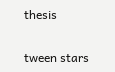thesis


tween stars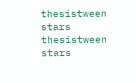thesistween stars thesistween stars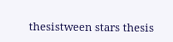thesistween stars thesis